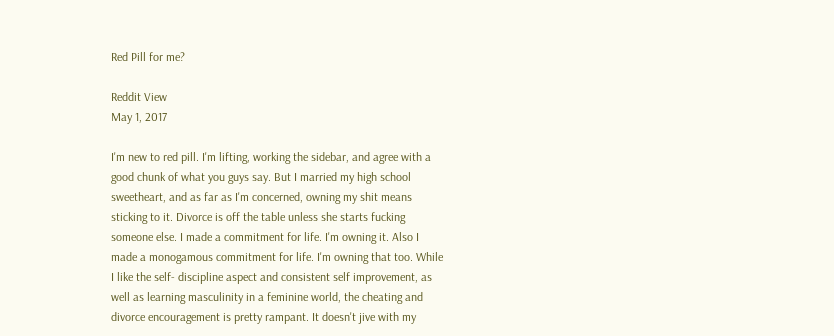Red Pill for me?

Reddit View
May 1, 2017

I'm new to red pill. I'm lifting, working the sidebar, and agree with a good chunk of what you guys say. But I married my high school sweetheart, and as far as I'm concerned, owning my shit means sticking to it. Divorce is off the table unless she starts fucking someone else. I made a commitment for life. I'm owning it. Also I made a monogamous commitment for life. I'm owning that too. While I like the self- discipline aspect and consistent self improvement, as well as learning masculinity in a feminine world, the cheating and divorce encouragement is pretty rampant. It doesn't jive with my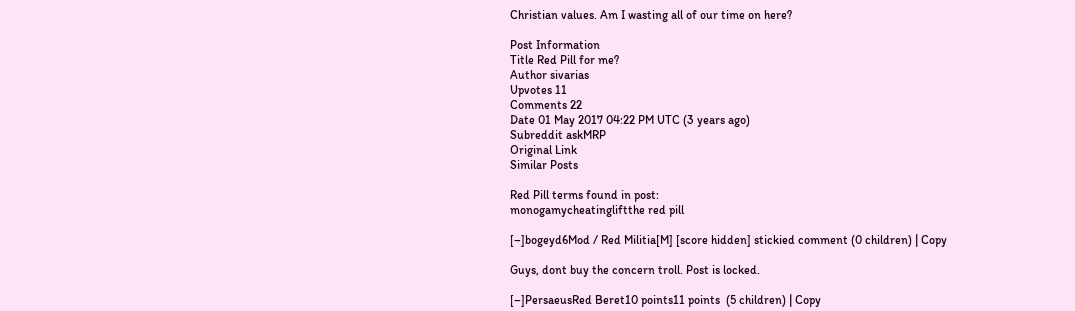Christian values. Am I wasting all of our time on here?

Post Information
Title Red Pill for me?
Author sivarias
Upvotes 11
Comments 22
Date 01 May 2017 04:22 PM UTC (3 years ago)
Subreddit askMRP
Original Link
Similar Posts

Red Pill terms found in post:
monogamycheatingliftthe red pill

[–]bogeyd6Mod / Red Militia[M] [score hidden] stickied comment (0 children) | Copy

Guys, dont buy the concern troll. Post is locked.

[–]PersaeusRed Beret10 points11 points  (5 children) | Copy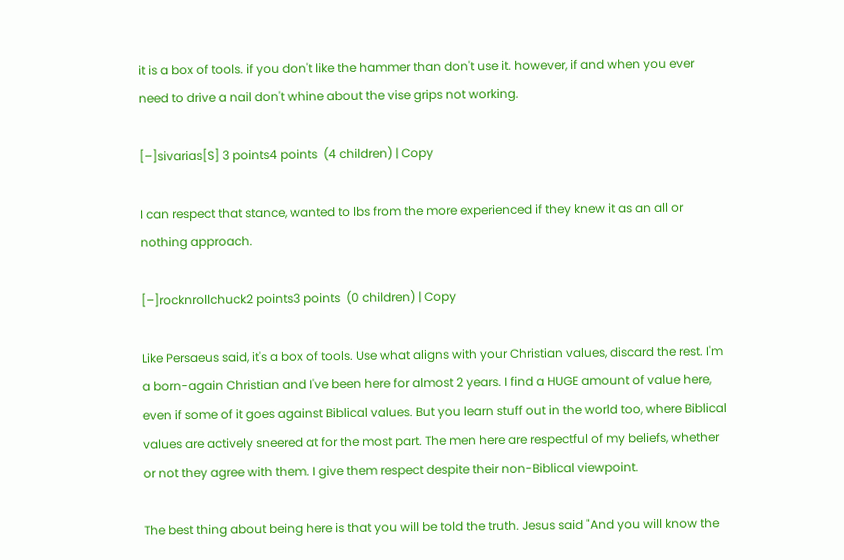it is a box of tools. if you don't like the hammer than don't use it. however, if and when you ever need to drive a nail don't whine about the vise grips not working.

[–]sivarias[S] 3 points4 points  (4 children) | Copy

I can respect that stance, wanted to lbs from the more experienced if they knew it as an all or nothing approach.

[–]rocknrollchuck2 points3 points  (0 children) | Copy

Like Persaeus said, it's a box of tools. Use what aligns with your Christian values, discard the rest. I'm a born-again Christian and I've been here for almost 2 years. I find a HUGE amount of value here, even if some of it goes against Biblical values. But you learn stuff out in the world too, where Biblical values are actively sneered at for the most part. The men here are respectful of my beliefs, whether or not they agree with them. I give them respect despite their non-Biblical viewpoint.

The best thing about being here is that you will be told the truth. Jesus said "And you will know the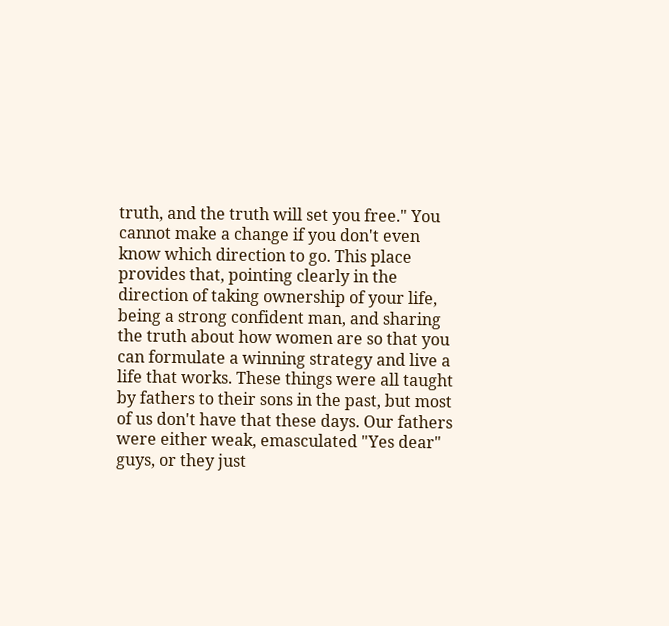truth, and the truth will set you free." You cannot make a change if you don't even know which direction to go. This place provides that, pointing clearly in the direction of taking ownership of your life, being a strong confident man, and sharing the truth about how women are so that you can formulate a winning strategy and live a life that works. These things were all taught by fathers to their sons in the past, but most of us don't have that these days. Our fathers were either weak, emasculated "Yes dear" guys, or they just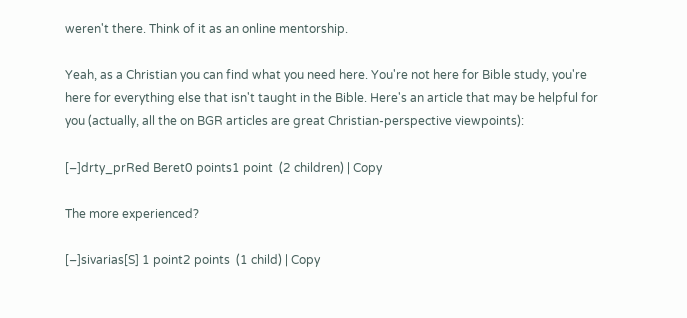weren't there. Think of it as an online mentorship.

Yeah, as a Christian you can find what you need here. You're not here for Bible study, you're here for everything else that isn't taught in the Bible. Here's an article that may be helpful for you (actually, all the on BGR articles are great Christian-perspective viewpoints):

[–]drty_prRed Beret0 points1 point  (2 children) | Copy

The more experienced?

[–]sivarias[S] 1 point2 points  (1 child) | Copy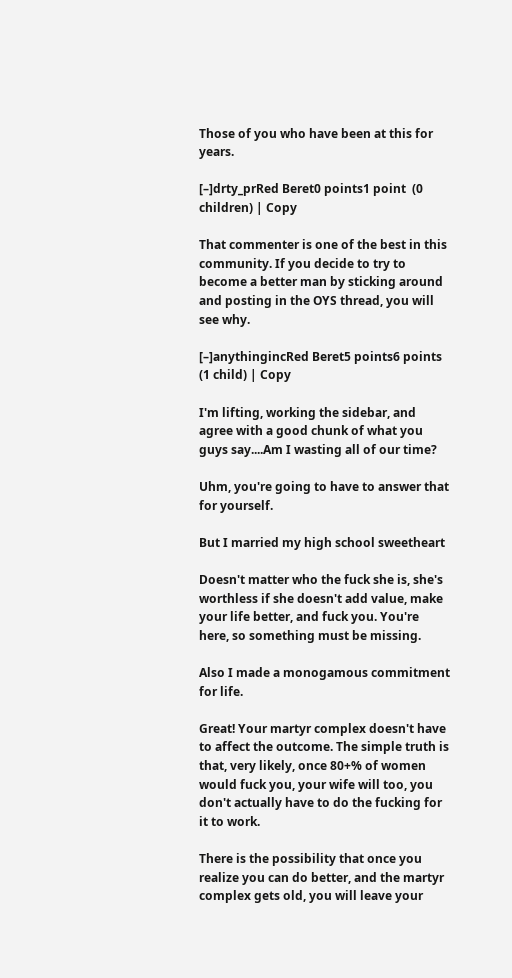Those of you who have been at this for years.

[–]drty_prRed Beret0 points1 point  (0 children) | Copy

That commenter is one of the best in this community. If you decide to try to become a better man by sticking around and posting in the OYS thread, you will see why.

[–]anythingincRed Beret5 points6 points  (1 child) | Copy

I'm lifting, working the sidebar, and agree with a good chunk of what you guys say....Am I wasting all of our time?

Uhm, you're going to have to answer that for yourself.

But I married my high school sweetheart

Doesn't matter who the fuck she is, she's worthless if she doesn't add value, make your life better, and fuck you. You're here, so something must be missing.

Also I made a monogamous commitment for life.

Great! Your martyr complex doesn't have to affect the outcome. The simple truth is that, very likely, once 80+% of women would fuck you, your wife will too, you don't actually have to do the fucking for it to work.

There is the possibility that once you realize you can do better, and the martyr complex gets old, you will leave your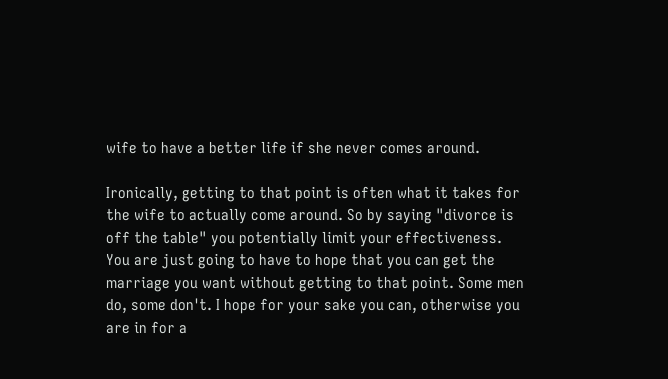wife to have a better life if she never comes around.

Ironically, getting to that point is often what it takes for the wife to actually come around. So by saying "divorce is off the table" you potentially limit your effectiveness. You are just going to have to hope that you can get the marriage you want without getting to that point. Some men do, some don't. I hope for your sake you can, otherwise you are in for a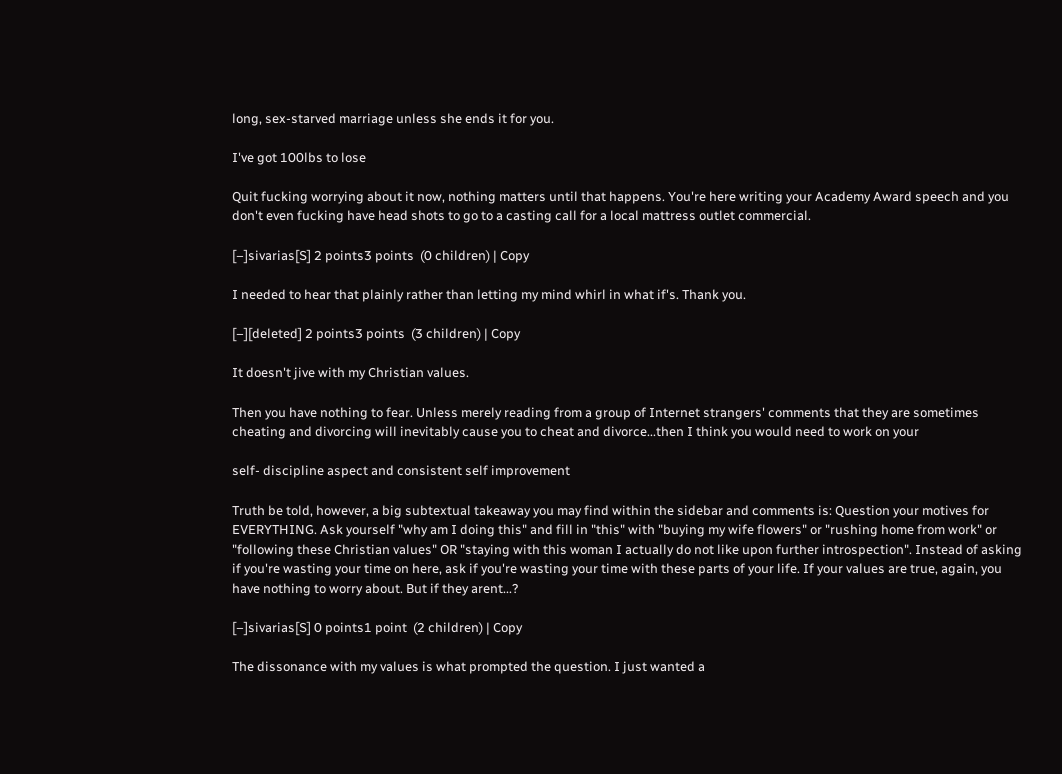long, sex-starved marriage unless she ends it for you.

I've got 100lbs to lose

Quit fucking worrying about it now, nothing matters until that happens. You're here writing your Academy Award speech and you don't even fucking have head shots to go to a casting call for a local mattress outlet commercial.

[–]sivarias[S] 2 points3 points  (0 children) | Copy

I needed to hear that plainly rather than letting my mind whirl in what if's. Thank you.

[–][deleted] 2 points3 points  (3 children) | Copy

It doesn't jive with my Christian values.

Then you have nothing to fear. Unless merely reading from a group of Internet strangers' comments that they are sometimes cheating and divorcing will inevitably cause you to cheat and divorce...then I think you would need to work on your

self- discipline aspect and consistent self improvement

Truth be told, however, a big subtextual takeaway you may find within the sidebar and comments is: Question your motives for EVERYTHING. Ask yourself "why am I doing this" and fill in "this" with "buying my wife flowers" or "rushing home from work" or "following these Christian values" OR "staying with this woman I actually do not like upon further introspection". Instead of asking if you're wasting your time on here, ask if you're wasting your time with these parts of your life. If your values are true, again, you have nothing to worry about. But if they arent...?

[–]sivarias[S] 0 points1 point  (2 children) | Copy

The dissonance with my values is what prompted the question. I just wanted a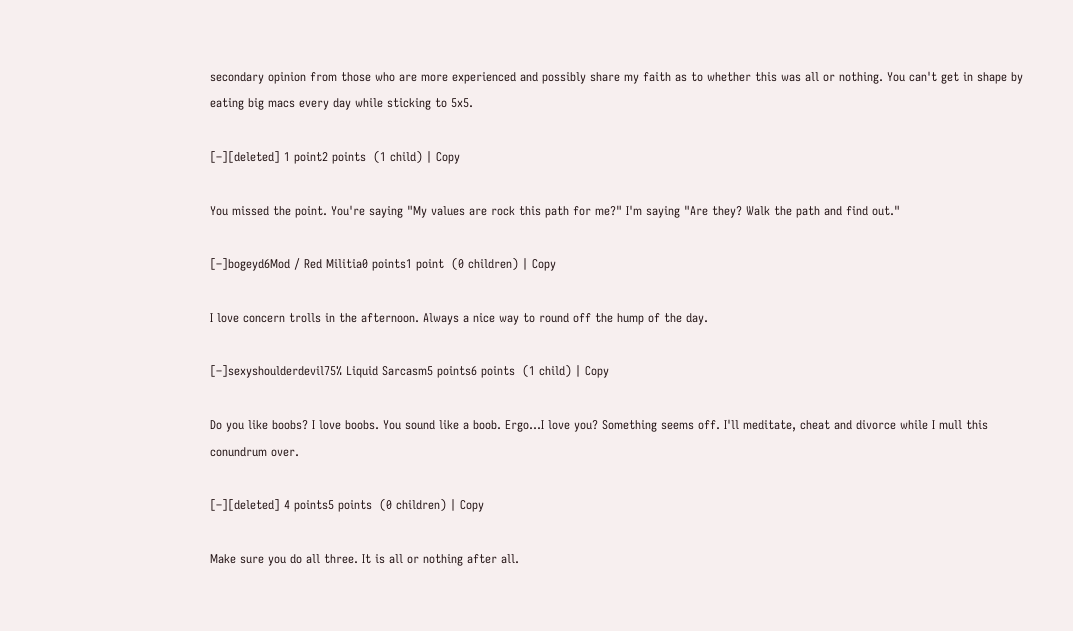secondary opinion from those who are more experienced and possibly share my faith as to whether this was all or nothing. You can't get in shape by eating big macs every day while sticking to 5x5.

[–][deleted] 1 point2 points  (1 child) | Copy

You missed the point. You're saying "My values are rock this path for me?" I'm saying "Are they? Walk the path and find out."

[–]bogeyd6Mod / Red Militia0 points1 point  (0 children) | Copy

I love concern trolls in the afternoon. Always a nice way to round off the hump of the day.

[–]sexyshoulderdevil75% Liquid Sarcasm5 points6 points  (1 child) | Copy

Do you like boobs? I love boobs. You sound like a boob. Ergo...I love you? Something seems off. I'll meditate, cheat and divorce while I mull this conundrum over.

[–][deleted] 4 points5 points  (0 children) | Copy

Make sure you do all three. It is all or nothing after all.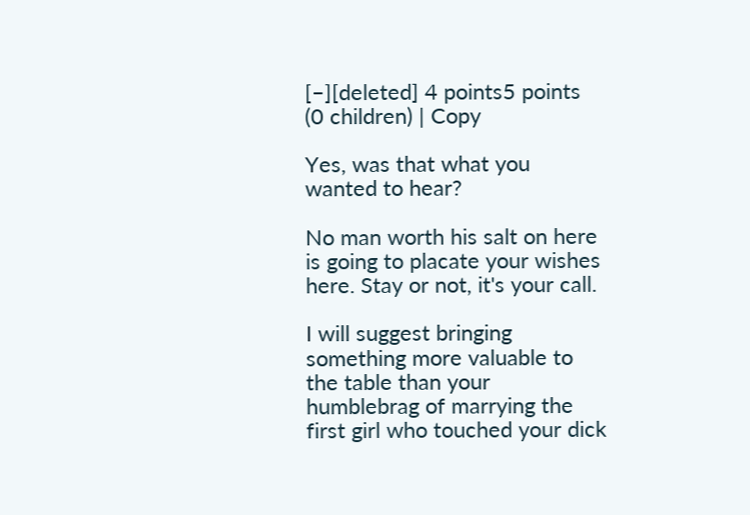[–][deleted] 4 points5 points  (0 children) | Copy

Yes, was that what you wanted to hear?

No man worth his salt on here is going to placate your wishes here. Stay or not, it's your call.

I will suggest bringing something more valuable to the table than your humblebrag of marrying the first girl who touched your dick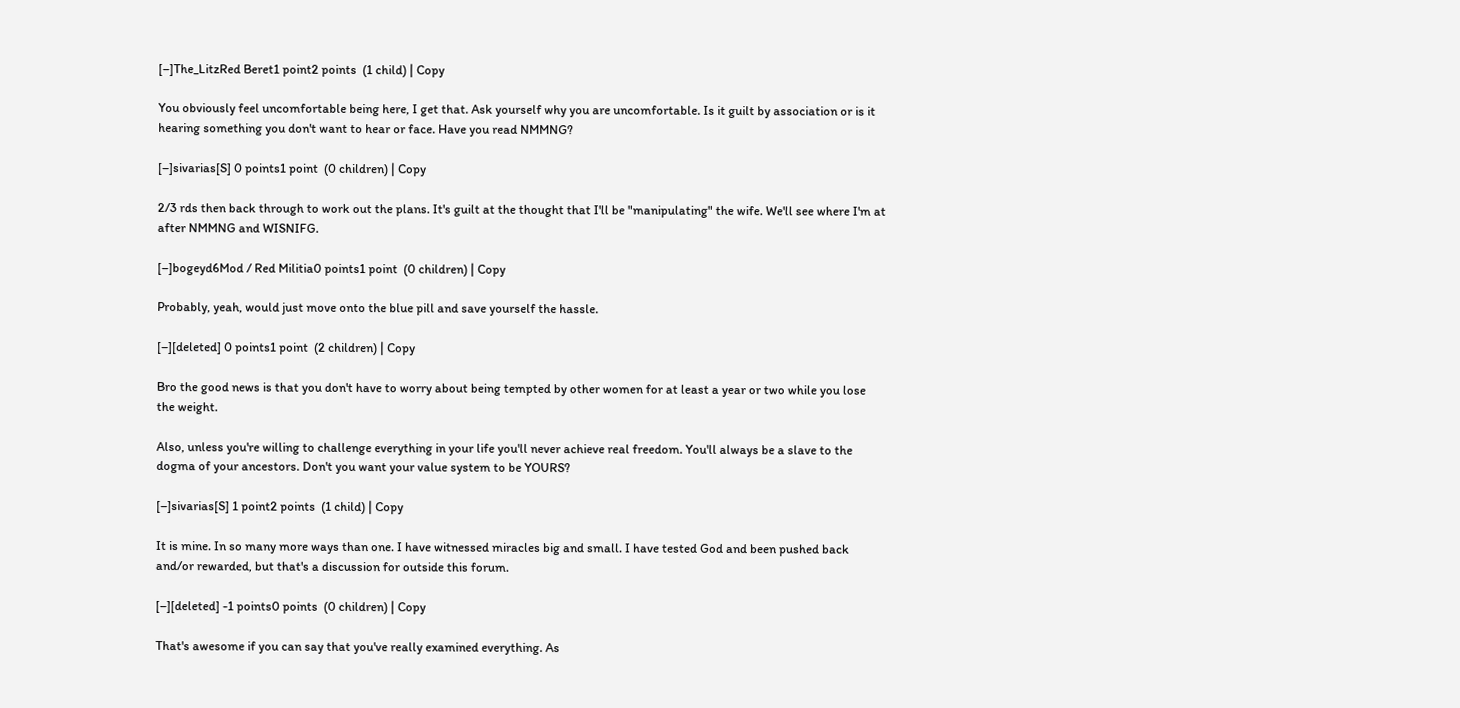[–]The_LitzRed Beret1 point2 points  (1 child) | Copy

You obviously feel uncomfortable being here, I get that. Ask yourself why you are uncomfortable. Is it guilt by association or is it hearing something you don't want to hear or face. Have you read NMMNG?

[–]sivarias[S] 0 points1 point  (0 children) | Copy

2/3 rds then back through to work out the plans. It's guilt at the thought that I'll be "manipulating" the wife. We'll see where I'm at after NMMNG and WISNIFG.

[–]bogeyd6Mod / Red Militia0 points1 point  (0 children) | Copy

Probably, yeah, would just move onto the blue pill and save yourself the hassle.

[–][deleted] 0 points1 point  (2 children) | Copy

Bro the good news is that you don't have to worry about being tempted by other women for at least a year or two while you lose the weight.

Also, unless you're willing to challenge everything in your life you'll never achieve real freedom. You'll always be a slave to the dogma of your ancestors. Don't you want your value system to be YOURS?

[–]sivarias[S] 1 point2 points  (1 child) | Copy

It is mine. In so many more ways than one. I have witnessed miracles big and small. I have tested God and been pushed back and/or rewarded, but that's a discussion for outside this forum.

[–][deleted] -1 points0 points  (0 children) | Copy

That's awesome if you can say that you've really examined everything. As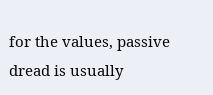for the values, passive dread is usually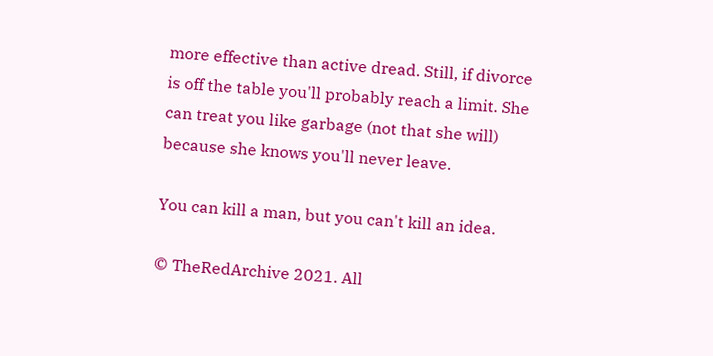more effective than active dread. Still, if divorce is off the table you'll probably reach a limit. She can treat you like garbage (not that she will) because she knows you'll never leave.

You can kill a man, but you can't kill an idea.

© TheRedArchive 2021. All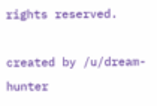rights reserved.

created by /u/dream-hunter